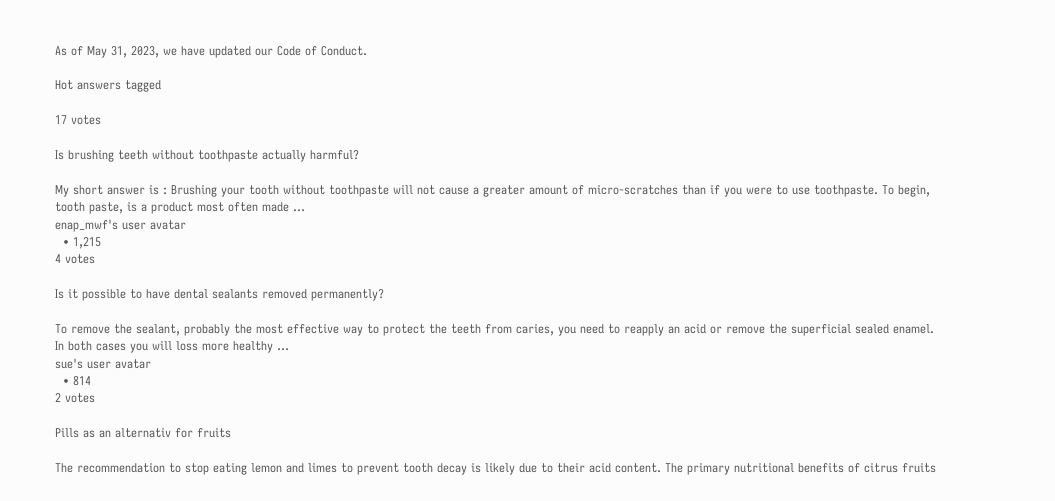As of May 31, 2023, we have updated our Code of Conduct.

Hot answers tagged

17 votes

Is brushing teeth without toothpaste actually harmful?

My short answer is : Brushing your tooth without toothpaste will not cause a greater amount of micro-scratches than if you were to use toothpaste. To begin, tooth paste, is a product most often made ...
enap_mwf's user avatar
  • 1,215
4 votes

Is it possible to have dental sealants removed permanently?

To remove the sealant, probably the most effective way to protect the teeth from caries, you need to reapply an acid or remove the superficial sealed enamel. In both cases you will loss more healthy ...
sue's user avatar
  • 814
2 votes

Pills as an alternativ for fruits

The recommendation to stop eating lemon and limes to prevent tooth decay is likely due to their acid content. The primary nutritional benefits of citrus fruits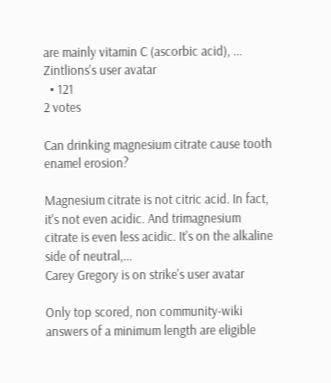are mainly vitamin C (ascorbic acid), ...
Zintlions's user avatar
  • 121
2 votes

Can drinking magnesium citrate cause tooth enamel erosion?

Magnesium citrate is not citric acid. In fact, it's not even acidic. And trimagnesium citrate is even less acidic. It's on the alkaline side of neutral,...
Carey Gregory is on strike's user avatar

Only top scored, non community-wiki answers of a minimum length are eligible